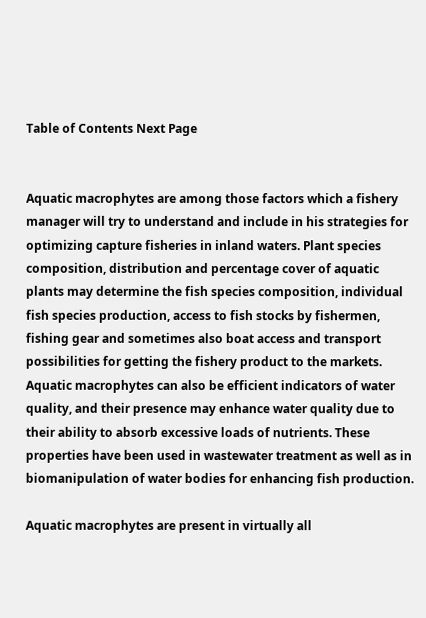Table of Contents Next Page


Aquatic macrophytes are among those factors which a fishery manager will try to understand and include in his strategies for optimizing capture fisheries in inland waters. Plant species composition, distribution and percentage cover of aquatic plants may determine the fish species composition, individual fish species production, access to fish stocks by fishermen, fishing gear and sometimes also boat access and transport possibilities for getting the fishery product to the markets. Aquatic macrophytes can also be efficient indicators of water quality, and their presence may enhance water quality due to their ability to absorb excessive loads of nutrients. These properties have been used in wastewater treatment as well as in biomanipulation of water bodies for enhancing fish production.

Aquatic macrophytes are present in virtually all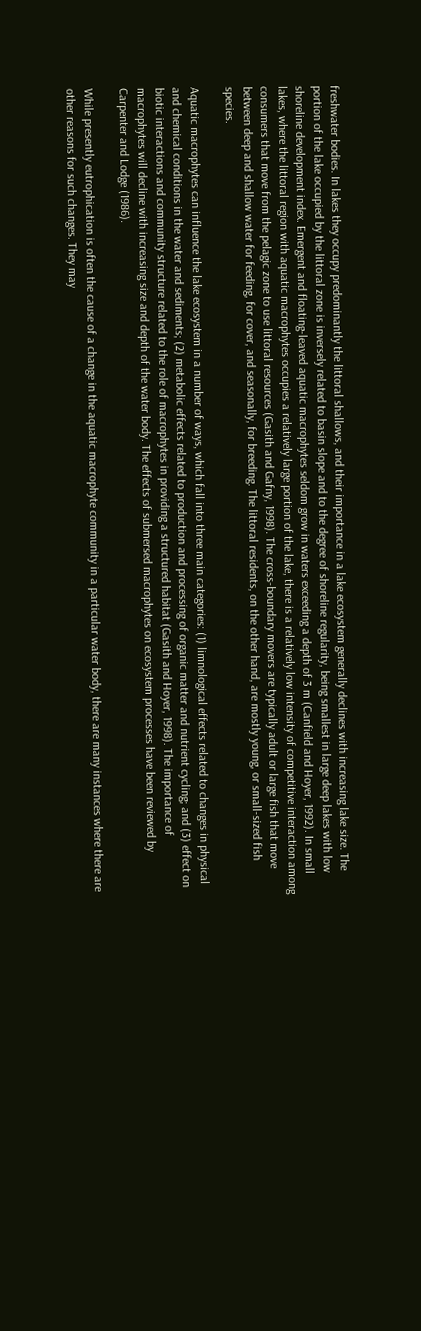freshwater bodies. In lakes they occupy predominantly the littoral shallows, and their importance in a lake ecosystem generally declines with increasing lake size. The portion of the lake occupied by the littoral zone is inversely related to basin slope and to the degree of shoreline regularity, being smallest in large deep lakes with low shoreline development index. Emergent and floating-leaved aquatic macrophytes seldom grow in waters exceeding a depth of 3 m (Canfield and Hoyer, 1992). In small lakes, where the littoral region with aquatic macrophytes occupies a relatively large portion of the lake, there is a relatively low intensity of competitive interaction among consumers that move from the pelagic zone to use littoral resources (Gasith and Gafny, 1998). The cross-boundary movers are typically adult or large fish that move between deep and shallow water for feeding, for cover, and seasonally, for breeding. The littoral residents, on the other hand, are mostly young, or small-sized fish species.

Aquatic macrophytes can influence the lake ecosystem in a number of ways, which fall into three main categories: (1) limnological effects related to changes in physical and chemical conditions in the water and sediments; (2) metabolic effects related to production and processing of organic matter and nutrient cycling; and (3) effect on biotic interactions and community structure related to the role of macrophytes in providing a structured habitat (Gasith and Hoyer, 1998). The importance of macrophytes will decline with increasing size and depth of the water body. The effects of submersed macrophytes on ecosystem processes have been reviewed by Carpenter and Lodge (1986).

While presently eutrophication is often the cause of a change in the aquatic macrophyte community in a particular water body, there are many instances where there are other reasons for such changes. They may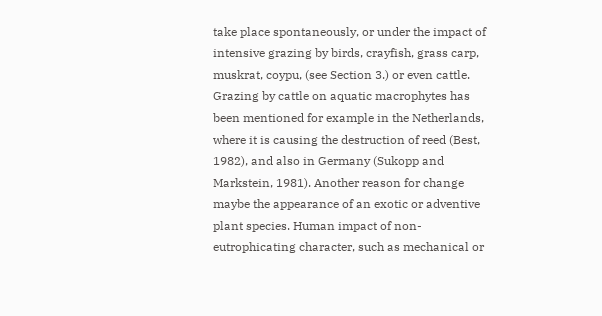take place spontaneously, or under the impact of intensive grazing by birds, crayfish, grass carp, muskrat, coypu, (see Section 3.) or even cattle. Grazing by cattle on aquatic macrophytes has been mentioned for example in the Netherlands, where it is causing the destruction of reed (Best, 1982), and also in Germany (Sukopp and Markstein, 1981). Another reason for change maybe the appearance of an exotic or adventive plant species. Human impact of non-eutrophicating character, such as mechanical or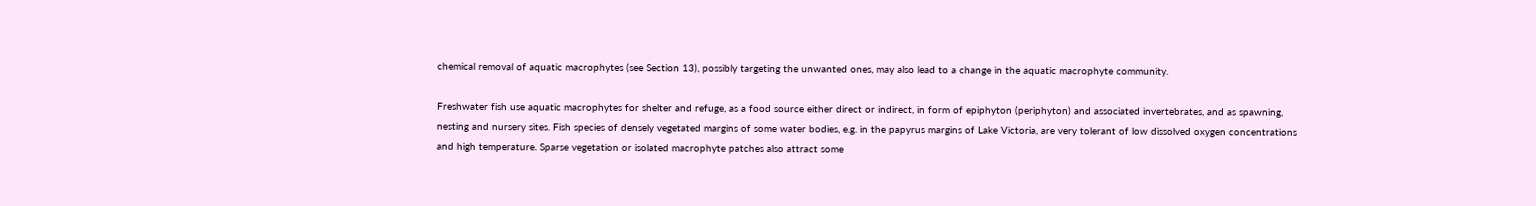chemical removal of aquatic macrophytes (see Section 13), possibly targeting the unwanted ones, may also lead to a change in the aquatic macrophyte community.

Freshwater fish use aquatic macrophytes for shelter and refuge, as a food source either direct or indirect, in form of epiphyton (periphyton) and associated invertebrates, and as spawning, nesting and nursery sites. Fish species of densely vegetated margins of some water bodies, e.g. in the papyrus margins of Lake Victoria, are very tolerant of low dissolved oxygen concentrations and high temperature. Sparse vegetation or isolated macrophyte patches also attract some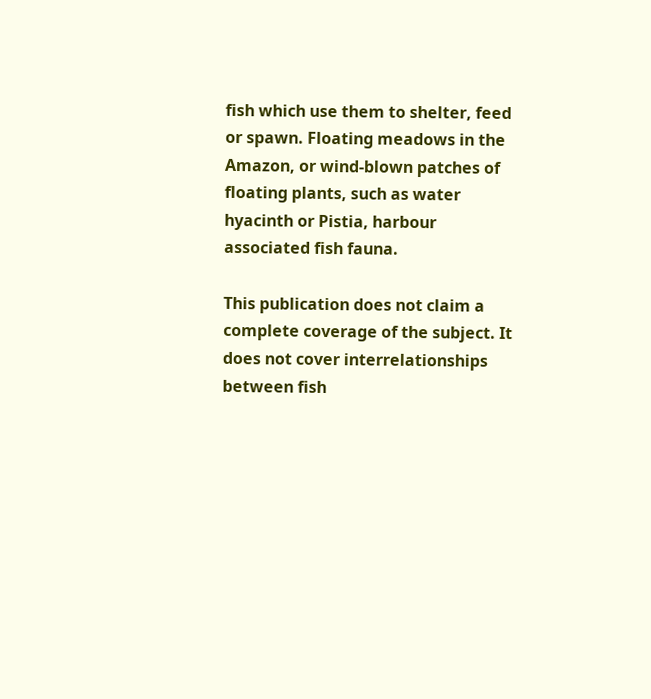fish which use them to shelter, feed or spawn. Floating meadows in the Amazon, or wind-blown patches of floating plants, such as water hyacinth or Pistia, harbour associated fish fauna.

This publication does not claim a complete coverage of the subject. It does not cover interrelationships between fish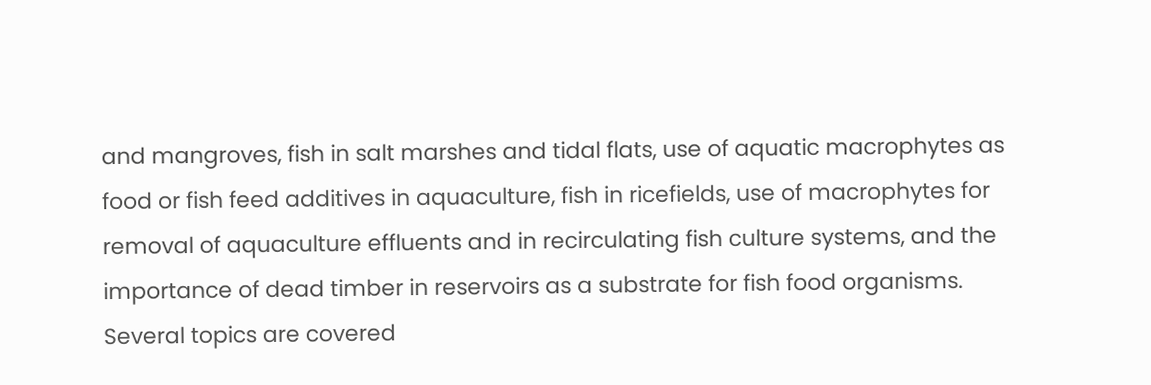and mangroves, fish in salt marshes and tidal flats, use of aquatic macrophytes as food or fish feed additives in aquaculture, fish in ricefields, use of macrophytes for removal of aquaculture effluents and in recirculating fish culture systems, and the importance of dead timber in reservoirs as a substrate for fish food organisms. Several topics are covered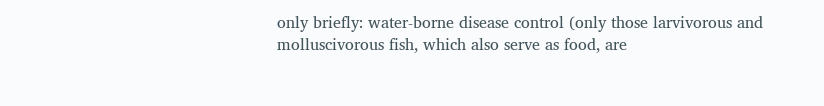only briefly: water-borne disease control (only those larvivorous and molluscivorous fish, which also serve as food, are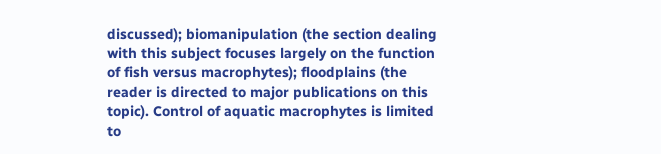discussed); biomanipulation (the section dealing with this subject focuses largely on the function of fish versus macrophytes); floodplains (the reader is directed to major publications on this topic). Control of aquatic macrophytes is limited to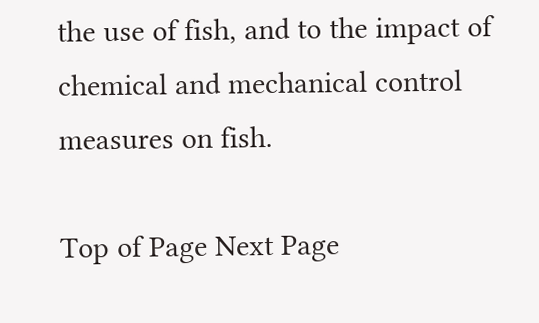the use of fish, and to the impact of chemical and mechanical control measures on fish.

Top of Page Next Page